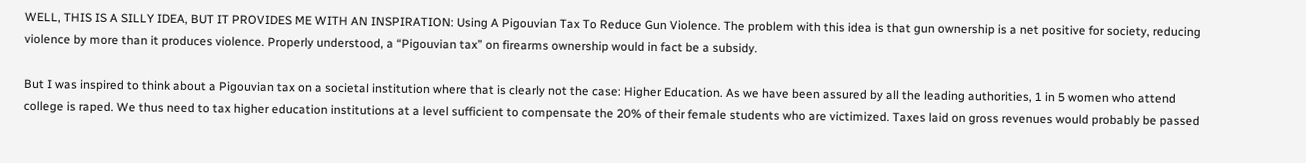WELL, THIS IS A SILLY IDEA, BUT IT PROVIDES ME WITH AN INSPIRATION: Using A Pigouvian Tax To Reduce Gun Violence. The problem with this idea is that gun ownership is a net positive for society, reducing violence by more than it produces violence. Properly understood, a “Pigouvian tax” on firearms ownership would in fact be a subsidy.

But I was inspired to think about a Pigouvian tax on a societal institution where that is clearly not the case: Higher Education. As we have been assured by all the leading authorities, 1 in 5 women who attend college is raped. We thus need to tax higher education institutions at a level sufficient to compensate the 20% of their female students who are victimized. Taxes laid on gross revenues would probably be passed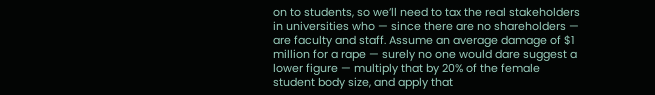on to students, so we’ll need to tax the real stakeholders in universities who — since there are no shareholders — are faculty and staff. Assume an average damage of $1 million for a rape — surely no one would dare suggest a lower figure — multiply that by 20% of the female student body size, and apply that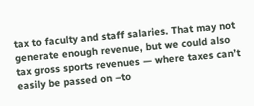tax to faculty and staff salaries. That may not generate enough revenue, but we could also tax gross sports revenues — where taxes can’t easily be passed on –to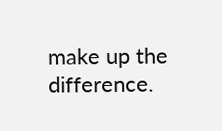make up the difference.